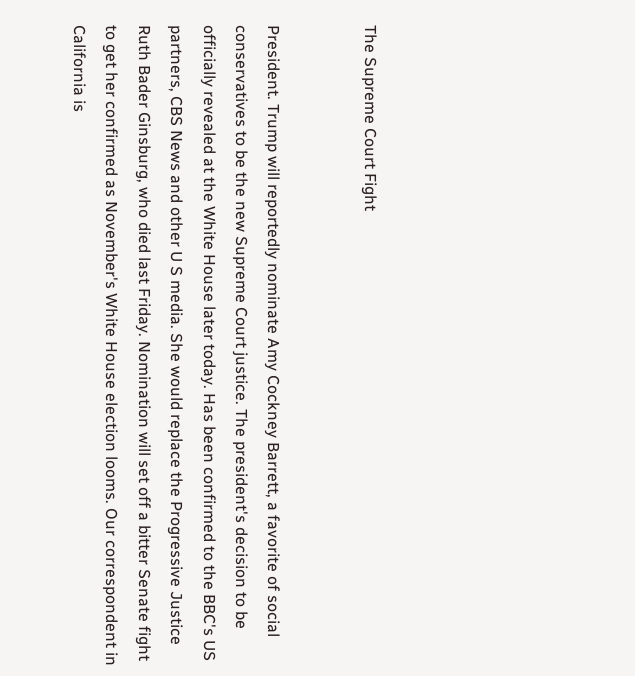The Supreme Court Fight


President. Trump will reportedly nominate Amy Cockney Barrett, a favorite of social conservatives to be the new Supreme Court justice. The president's decision to be officially revealed at the White House later today. Has been confirmed to the BBC's US partners, CBS News and other U S media. She would replace the Progressive Justice Ruth Bader Ginsburg, who died last Friday. Nomination will set off a bitter Senate fight to get her confirmed as November's White House election looms. Our correspondent in California is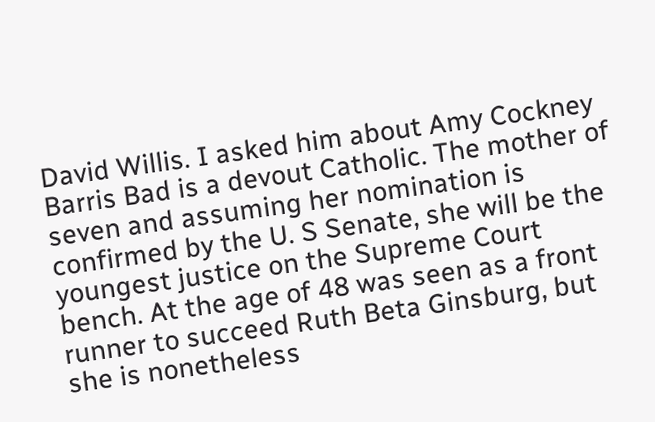David Willis. I asked him about Amy Cockney Barris Bad is a devout Catholic. The mother of seven and assuming her nomination is confirmed by the U. S Senate, she will be the youngest justice on the Supreme Court bench. At the age of 48 was seen as a front runner to succeed Ruth Beta Ginsburg, but she is nonetheless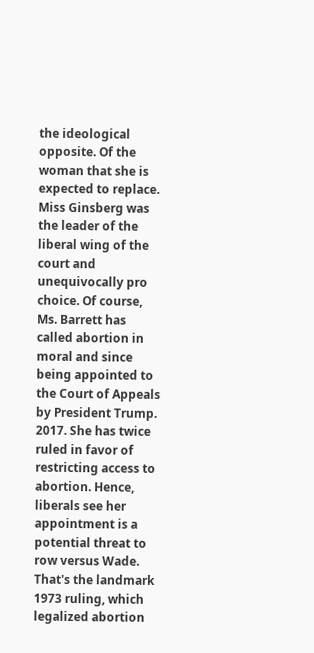the ideological opposite. Of the woman that she is expected to replace. Miss Ginsberg was the leader of the liberal wing of the court and unequivocally pro choice. Of course, Ms. Barrett has called abortion in moral and since being appointed to the Court of Appeals by President Trump. 2017. She has twice ruled in favor of restricting access to abortion. Hence, liberals see her appointment is a potential threat to row versus Wade. That's the landmark 1973 ruling, which legalized abortion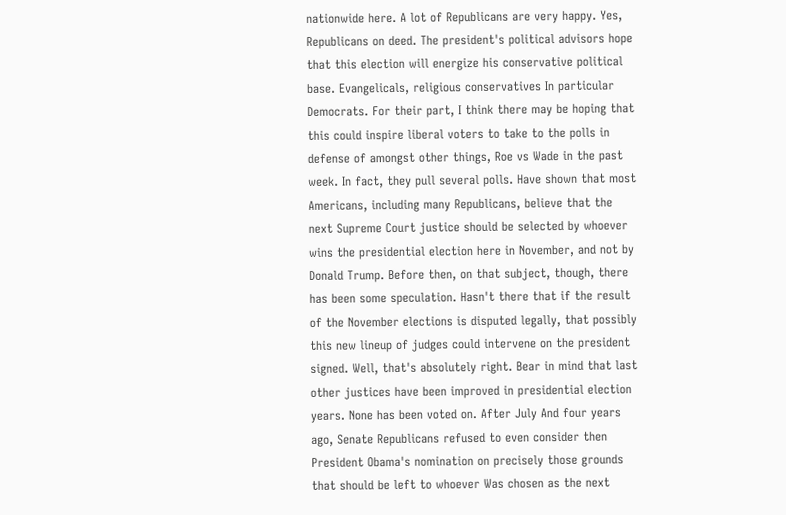nationwide here. A lot of Republicans are very happy. Yes, Republicans on deed. The president's political advisors hope that this election will energize his conservative political base. Evangelicals, religious conservatives In particular Democrats. For their part, I think there may be hoping that this could inspire liberal voters to take to the polls in defense of amongst other things, Roe vs Wade in the past week. In fact, they pull several polls. Have shown that most Americans, including many Republicans, believe that the next Supreme Court justice should be selected by whoever wins the presidential election here in November, and not by Donald Trump. Before then, on that subject, though, there has been some speculation. Hasn't there that if the result of the November elections is disputed legally, that possibly this new lineup of judges could intervene on the president signed. Well, that's absolutely right. Bear in mind that last other justices have been improved in presidential election years. None has been voted on. After July And four years ago, Senate Republicans refused to even consider then President Obama's nomination on precisely those grounds that should be left to whoever Was chosen as the next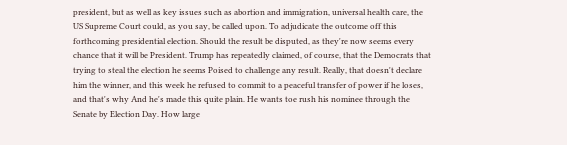president, but as well as key issues such as abortion and immigration, universal health care, the US Supreme Court could, as you say, be called upon. To adjudicate the outcome off this forthcoming presidential election. Should the result be disputed, as they're now seems every chance that it will be President. Trump has repeatedly claimed, of course, that the Democrats that trying to steal the election he seems Poised to challenge any result. Really, that doesn't declare him the winner, and this week he refused to commit to a peaceful transfer of power if he loses, and that's why And he's made this quite plain. He wants toe rush his nominee through the Senate by Election Day. How large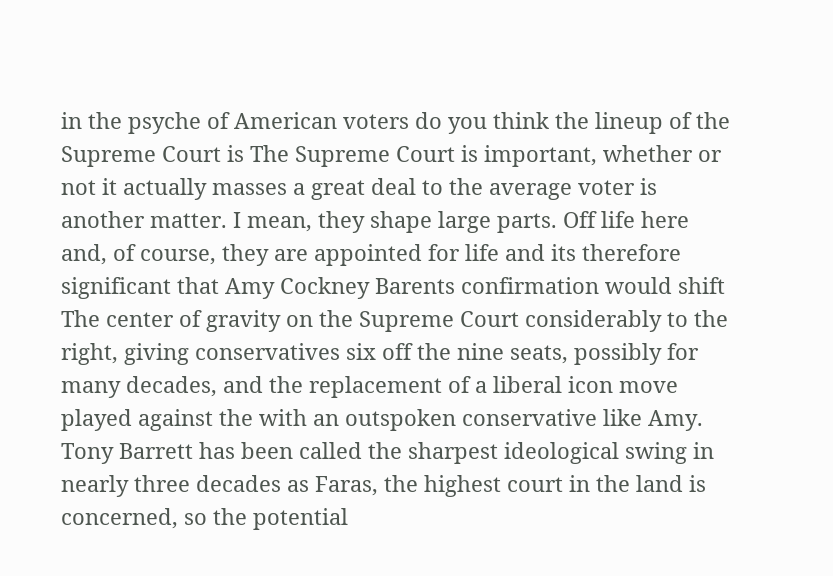in the psyche of American voters do you think the lineup of the Supreme Court is The Supreme Court is important, whether or not it actually masses a great deal to the average voter is another matter. I mean, they shape large parts. Off life here and, of course, they are appointed for life and its therefore significant that Amy Cockney Barents confirmation would shift The center of gravity on the Supreme Court considerably to the right, giving conservatives six off the nine seats, possibly for many decades, and the replacement of a liberal icon move played against the with an outspoken conservative like Amy. Tony Barrett has been called the sharpest ideological swing in nearly three decades as Faras, the highest court in the land is concerned, so the potential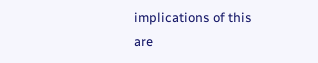implications of this are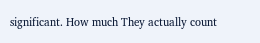significant. How much They actually count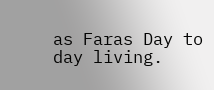as Faras Day to day living.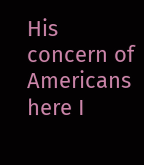His concern of Americans here I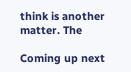think is another matter. The

Coming up next